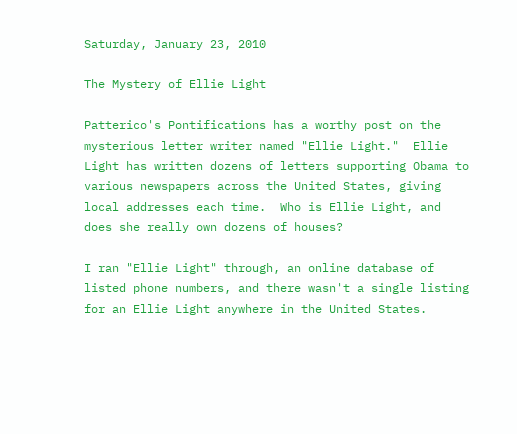Saturday, January 23, 2010

The Mystery of Ellie Light

Patterico's Pontifications has a worthy post on the mysterious letter writer named "Ellie Light."  Ellie Light has written dozens of letters supporting Obama to various newspapers across the United States, giving local addresses each time.  Who is Ellie Light, and does she really own dozens of houses?

I ran "Ellie Light" through, an online database of listed phone numbers, and there wasn't a single listing for an Ellie Light anywhere in the United States.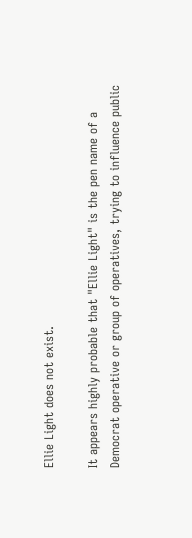Ellie Light does not exist.

It appears highly probable that "Ellie Light" is the pen name of a Democrat operative or group of operatives, trying to influence public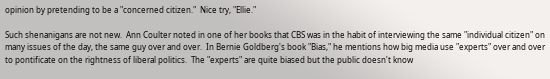opinion by pretending to be a "concerned citizen."  Nice try, "Ellie."

Such shenanigans are not new.  Ann Coulter noted in one of her books that CBS was in the habit of interviewing the same "individual citizen" on many issues of the day, the same guy over and over.  In Bernie Goldberg's book "Bias," he mentions how big media use "experts" over and over to pontificate on the rightness of liberal politics.  The "experts" are quite biased but the public doesn't know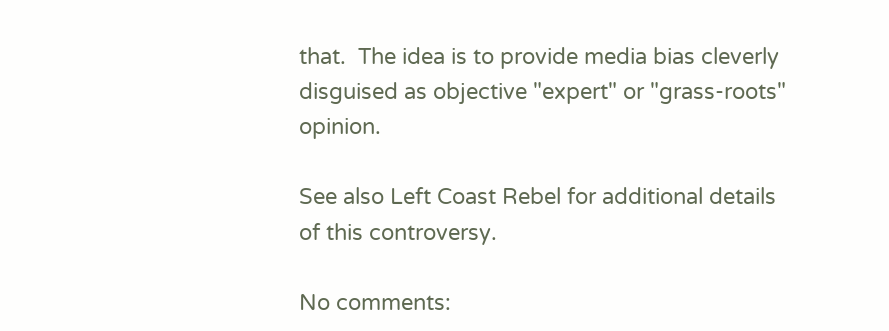that.  The idea is to provide media bias cleverly disguised as objective "expert" or "grass-roots" opinion.

See also Left Coast Rebel for additional details of this controversy.

No comments: